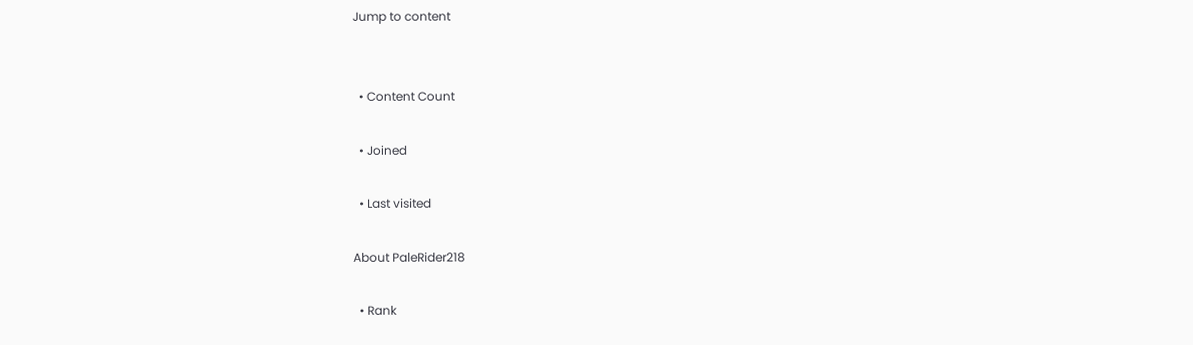Jump to content


  • Content Count

  • Joined

  • Last visited

About PaleRider218

  • Rank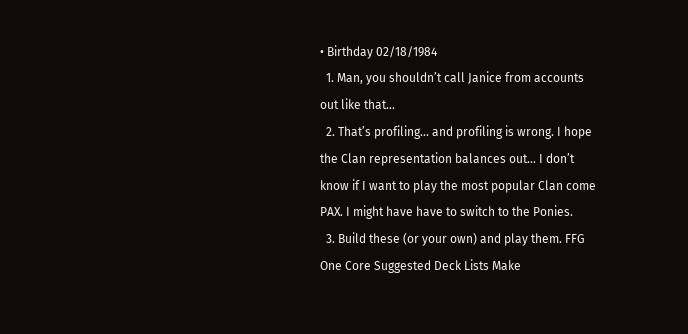• Birthday 02/18/1984
  1. Man, you shouldn’t call Janice from accounts out like that...
  2. That’s profiling... and profiling is wrong. I hope the Clan representation balances out... I don’t know if I want to play the most popular Clan come PAX. I might have have to switch to the Ponies.
  3. Build these (or your own) and play them. FFG One Core Suggested Deck Lists Make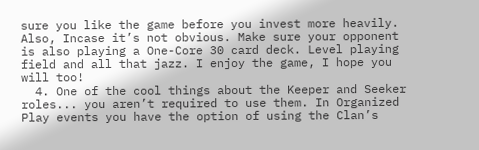sure you like the game before you invest more heavily. Also, Incase it’s not obvious. Make sure your opponent is also playing a One-Core 30 card deck. Level playing field and all that jazz. I enjoy the game, I hope you will too!
  4. One of the cool things about the Keeper and Seeker roles... you aren’t required to use them. In Organized Play events you have the option of using the Clan’s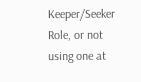Keeper/Seeker Role, or not using one at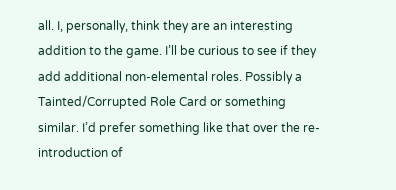all. I, personally, think they are an interesting addition to the game. I’ll be curious to see if they add additional non-elemental roles. Possibly a Tainted/Corrupted Role Card or something similar. I’d prefer something like that over the re-introduction of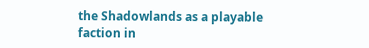the Shadowlands as a playable faction in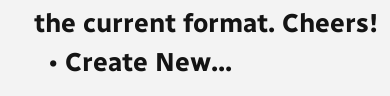the current format. Cheers!
  • Create New...